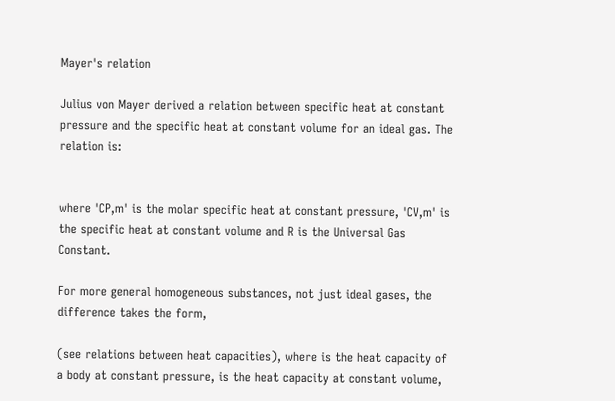Mayer's relation

Julius von Mayer derived a relation between specific heat at constant pressure and the specific heat at constant volume for an ideal gas. The relation is:


where 'CP,m' is the molar specific heat at constant pressure, 'CV,m' is the specific heat at constant volume and R is the Universal Gas Constant.

For more general homogeneous substances, not just ideal gases, the difference takes the form,

(see relations between heat capacities), where is the heat capacity of a body at constant pressure, is the heat capacity at constant volume,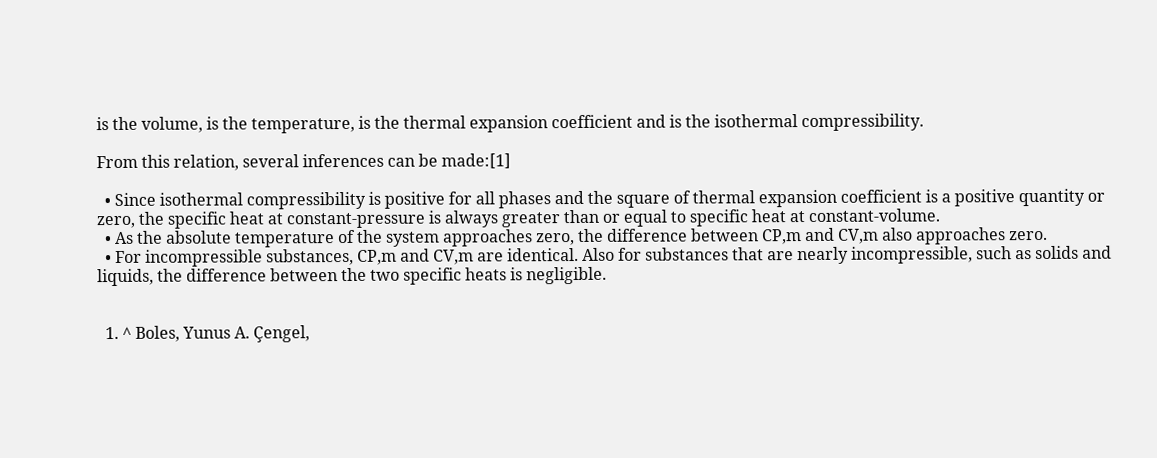is the volume, is the temperature, is the thermal expansion coefficient and is the isothermal compressibility.

From this relation, several inferences can be made:[1]

  • Since isothermal compressibility is positive for all phases and the square of thermal expansion coefficient is a positive quantity or zero, the specific heat at constant-pressure is always greater than or equal to specific heat at constant-volume.
  • As the absolute temperature of the system approaches zero, the difference between CP,m and CV,m also approaches zero.
  • For incompressible substances, CP,m and CV,m are identical. Also for substances that are nearly incompressible, such as solids and liquids, the difference between the two specific heats is negligible.


  1. ^ Boles, Yunus A. Çengel,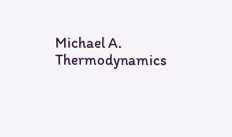Michael A. Thermodynamics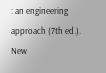: an engineering approach (7th ed.). New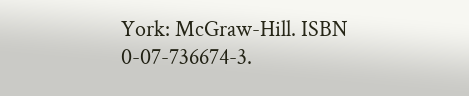York: McGraw-Hill. ISBN 0-07-736674-3.